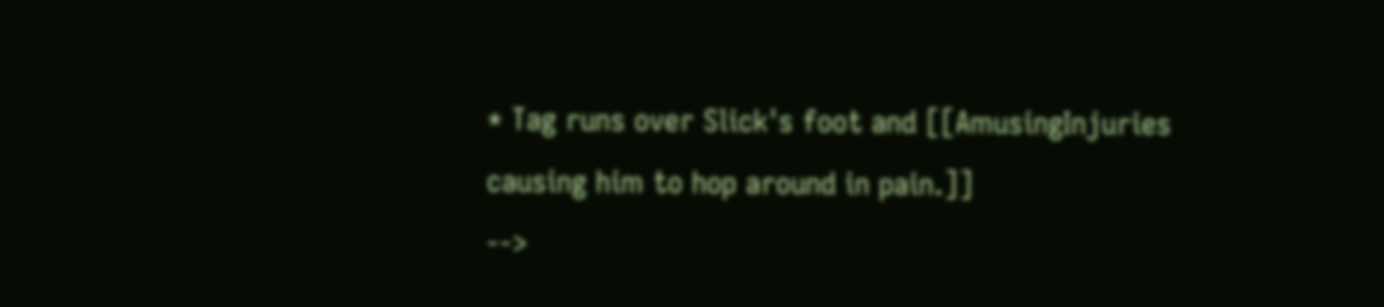* Tag runs over Slick's foot and [[AmusingInjuries causing him to hop around in pain.]]
-->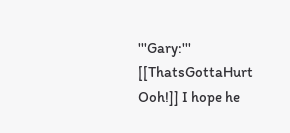'''Gary:''' [[ThatsGottaHurt Ooh!]] I hope he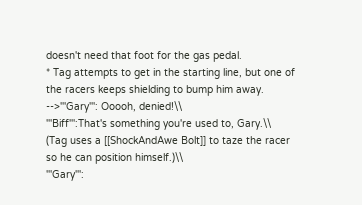doesn't need that foot for the gas pedal.
* Tag attempts to get in the starting line, but one of the racers keeps shielding to bump him away.
-->'''Gary''': Ooooh, denied!\\
'''Biff''':That's something you're used to, Gary.\\
(Tag uses a [[ShockAndAwe Bolt]] to taze the racer so he can position himself.)\\
'''Gary''':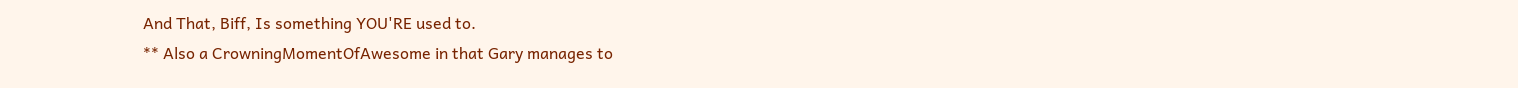And That, Biff, Is something YOU'RE used to.
** Also a CrowningMomentOfAwesome in that Gary manages to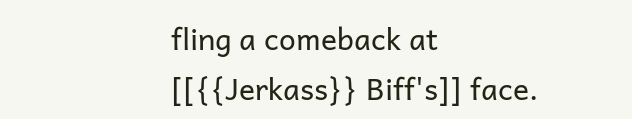fling a comeback at [[{{Jerkass}} Biff's]] face.